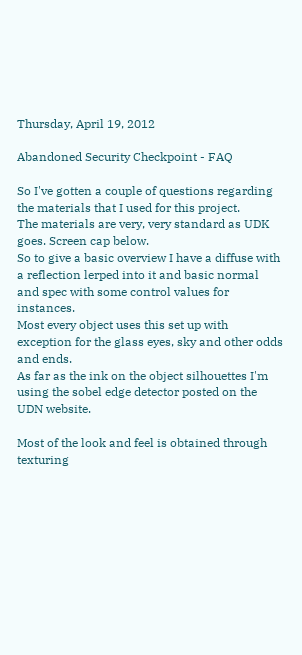Thursday, April 19, 2012

Abandoned Security Checkpoint - FAQ

So I've gotten a couple of questions regarding the materials that I used for this project.
The materials are very, very standard as UDK goes. Screen cap below.
So to give a basic overview I have a diffuse with a reflection lerped into it and basic normal and spec with some control values for instances.
Most every object uses this set up with exception for the glass eyes, sky and other odds and ends.
As far as the ink on the object silhouettes I'm using the sobel edge detector posted on the UDN website.

Most of the look and feel is obtained through texturing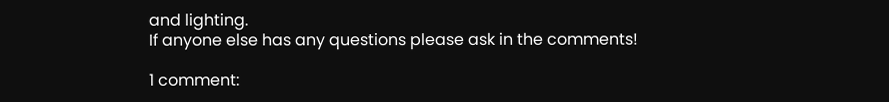and lighting.
If anyone else has any questions please ask in the comments!

1 comment: